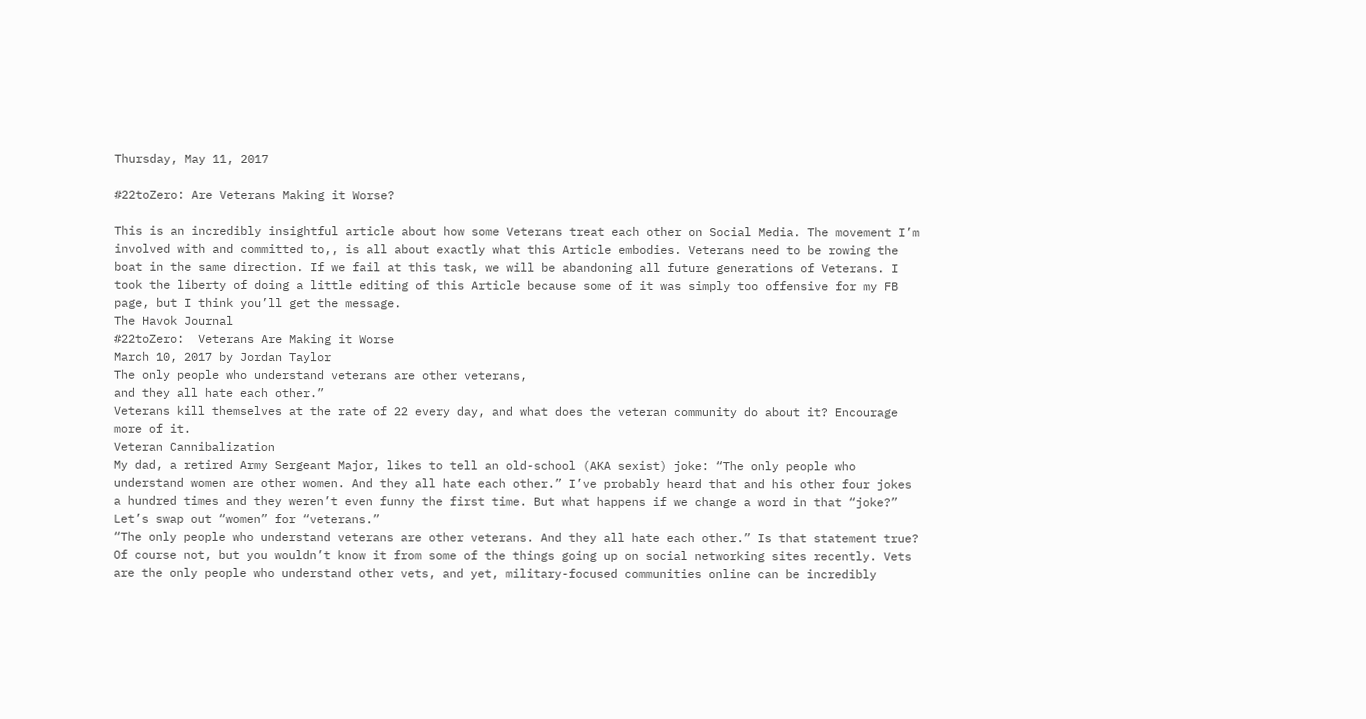Thursday, May 11, 2017

#22toZero: Are Veterans Making it Worse?

This is an incredibly insightful article about how some Veterans treat each other on Social Media. The movement I’m involved with and committed to,, is all about exactly what this Article embodies. Veterans need to be rowing the boat in the same direction. If we fail at this task, we will be abandoning all future generations of Veterans. I took the liberty of doing a little editing of this Article because some of it was simply too offensive for my FB page, but I think you’ll get the message.
The Havok Journal
#22toZero:  Veterans Are Making it Worse
March 10, 2017 by Jordan Taylor
The only people who understand veterans are other veterans,
and they all hate each other.”
Veterans kill themselves at the rate of 22 every day, and what does the veteran community do about it? Encourage more of it.
Veteran Cannibalization
My dad, a retired Army Sergeant Major, likes to tell an old-school (AKA sexist) joke: “The only people who understand women are other women. And they all hate each other.” I’ve probably heard that and his other four jokes a hundred times and they weren’t even funny the first time. But what happens if we change a word in that “joke?” Let’s swap out “women” for “veterans.”
“The only people who understand veterans are other veterans. And they all hate each other.” Is that statement true? Of course not, but you wouldn’t know it from some of the things going up on social networking sites recently. Vets are the only people who understand other vets, and yet, military-focused communities online can be incredibly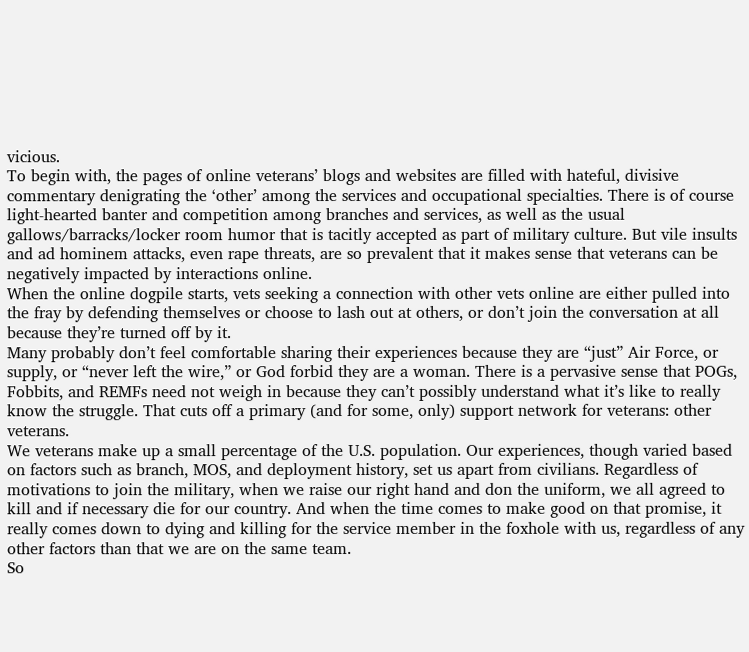vicious.
To begin with, the pages of online veterans’ blogs and websites are filled with hateful, divisive commentary denigrating the ‘other’ among the services and occupational specialties. There is of course light-hearted banter and competition among branches and services, as well as the usual gallows/barracks/locker room humor that is tacitly accepted as part of military culture. But vile insults and ad hominem attacks, even rape threats, are so prevalent that it makes sense that veterans can be negatively impacted by interactions online.
When the online dogpile starts, vets seeking a connection with other vets online are either pulled into the fray by defending themselves or choose to lash out at others, or don’t join the conversation at all because they’re turned off by it.
Many probably don’t feel comfortable sharing their experiences because they are “just” Air Force, or supply, or “never left the wire,” or God forbid they are a woman. There is a pervasive sense that POGs, Fobbits, and REMFs need not weigh in because they can’t possibly understand what it’s like to really know the struggle. That cuts off a primary (and for some, only) support network for veterans: other veterans.
We veterans make up a small percentage of the U.S. population. Our experiences, though varied based on factors such as branch, MOS, and deployment history, set us apart from civilians. Regardless of motivations to join the military, when we raise our right hand and don the uniform, we all agreed to kill and if necessary die for our country. And when the time comes to make good on that promise, it really comes down to dying and killing for the service member in the foxhole with us, regardless of any other factors than that we are on the same team.
So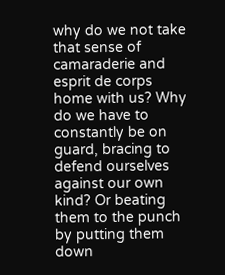why do we not take that sense of camaraderie and esprit de corps home with us? Why do we have to constantly be on guard, bracing to defend ourselves against our own kind? Or beating them to the punch by putting them down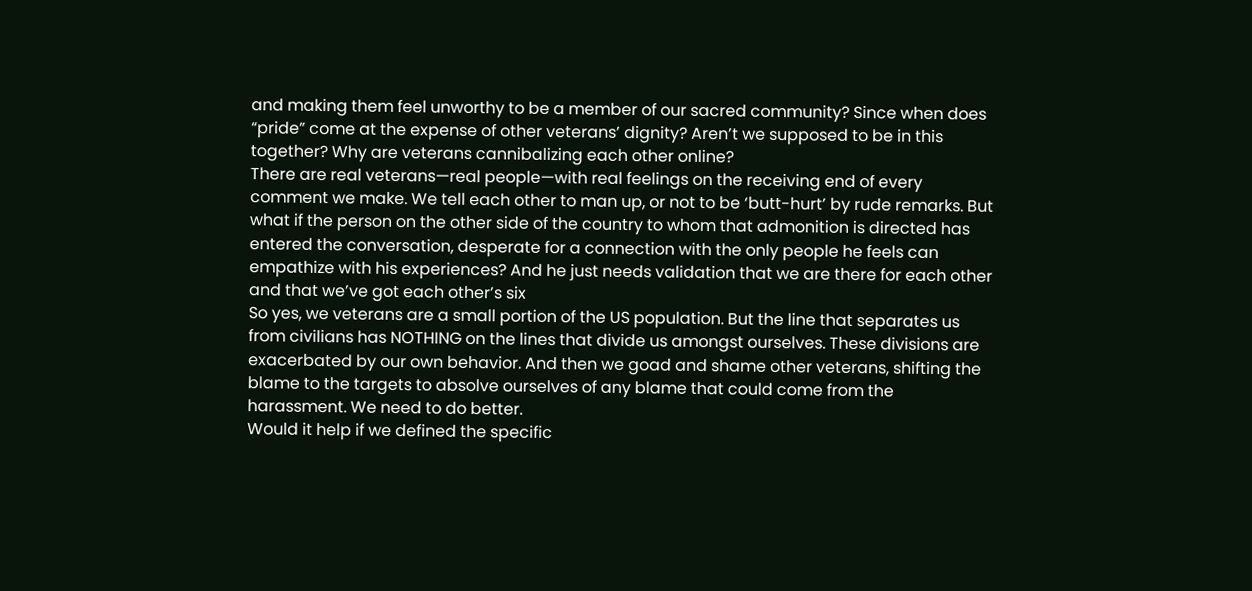and making them feel unworthy to be a member of our sacred community? Since when does “pride” come at the expense of other veterans’ dignity? Aren’t we supposed to be in this together? Why are veterans cannibalizing each other online?
There are real veterans—real people—with real feelings on the receiving end of every comment we make. We tell each other to man up, or not to be ‘butt-hurt’ by rude remarks. But what if the person on the other side of the country to whom that admonition is directed has entered the conversation, desperate for a connection with the only people he feels can empathize with his experiences? And he just needs validation that we are there for each other and that we’ve got each other’s six
So yes, we veterans are a small portion of the US population. But the line that separates us from civilians has NOTHING on the lines that divide us amongst ourselves. These divisions are exacerbated by our own behavior. And then we goad and shame other veterans, shifting the blame to the targets to absolve ourselves of any blame that could come from the harassment. We need to do better.
Would it help if we defined the specific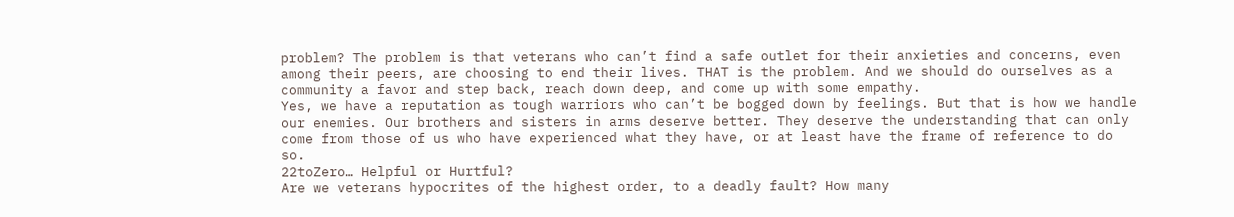problem? The problem is that veterans who can’t find a safe outlet for their anxieties and concerns, even among their peers, are choosing to end their lives. THAT is the problem. And we should do ourselves as a community a favor and step back, reach down deep, and come up with some empathy.
Yes, we have a reputation as tough warriors who can’t be bogged down by feelings. But that is how we handle our enemies. Our brothers and sisters in arms deserve better. They deserve the understanding that can only come from those of us who have experienced what they have, or at least have the frame of reference to do so.
22toZero… Helpful or Hurtful?
Are we veterans hypocrites of the highest order, to a deadly fault? How many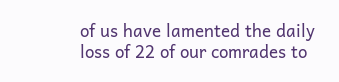of us have lamented the daily loss of 22 of our comrades to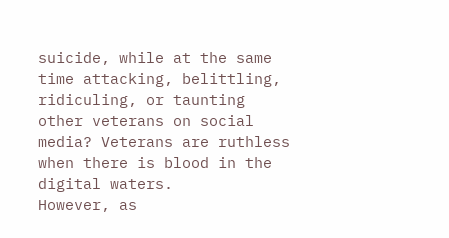suicide, while at the same time attacking, belittling, ridiculing, or taunting other veterans on social media? Veterans are ruthless when there is blood in the digital waters.
However, as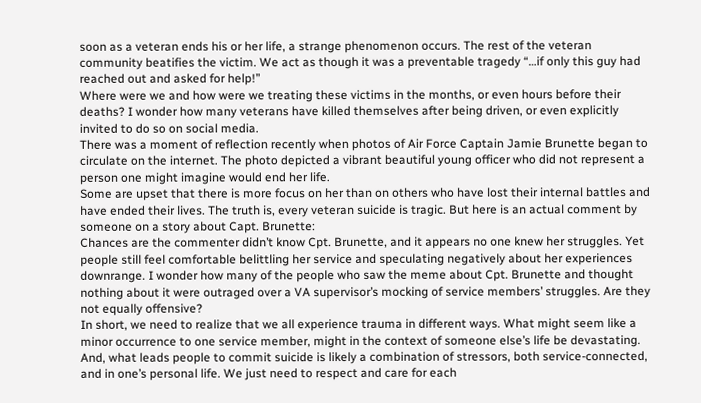soon as a veteran ends his or her life, a strange phenomenon occurs. The rest of the veteran community beatifies the victim. We act as though it was a preventable tragedy “…if only this guy had reached out and asked for help!”
Where were we and how were we treating these victims in the months, or even hours before their deaths? I wonder how many veterans have killed themselves after being driven, or even explicitly invited to do so on social media.
There was a moment of reflection recently when photos of Air Force Captain Jamie Brunette began to circulate on the internet. The photo depicted a vibrant beautiful young officer who did not represent a person one might imagine would end her life.
Some are upset that there is more focus on her than on others who have lost their internal battles and have ended their lives. The truth is, every veteran suicide is tragic. But here is an actual comment by someone on a story about Capt. Brunette:
Chances are the commenter didn’t know Cpt. Brunette, and it appears no one knew her struggles. Yet people still feel comfortable belittling her service and speculating negatively about her experiences downrange. I wonder how many of the people who saw the meme about Cpt. Brunette and thought nothing about it were outraged over a VA supervisor’s mocking of service members’ struggles. Are they not equally offensive?
In short, we need to realize that we all experience trauma in different ways. What might seem like a minor occurrence to one service member, might in the context of someone else’s life be devastating. And, what leads people to commit suicide is likely a combination of stressors, both service-connected, and in one’s personal life. We just need to respect and care for each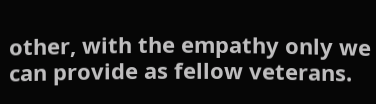other, with the empathy only we can provide as fellow veterans.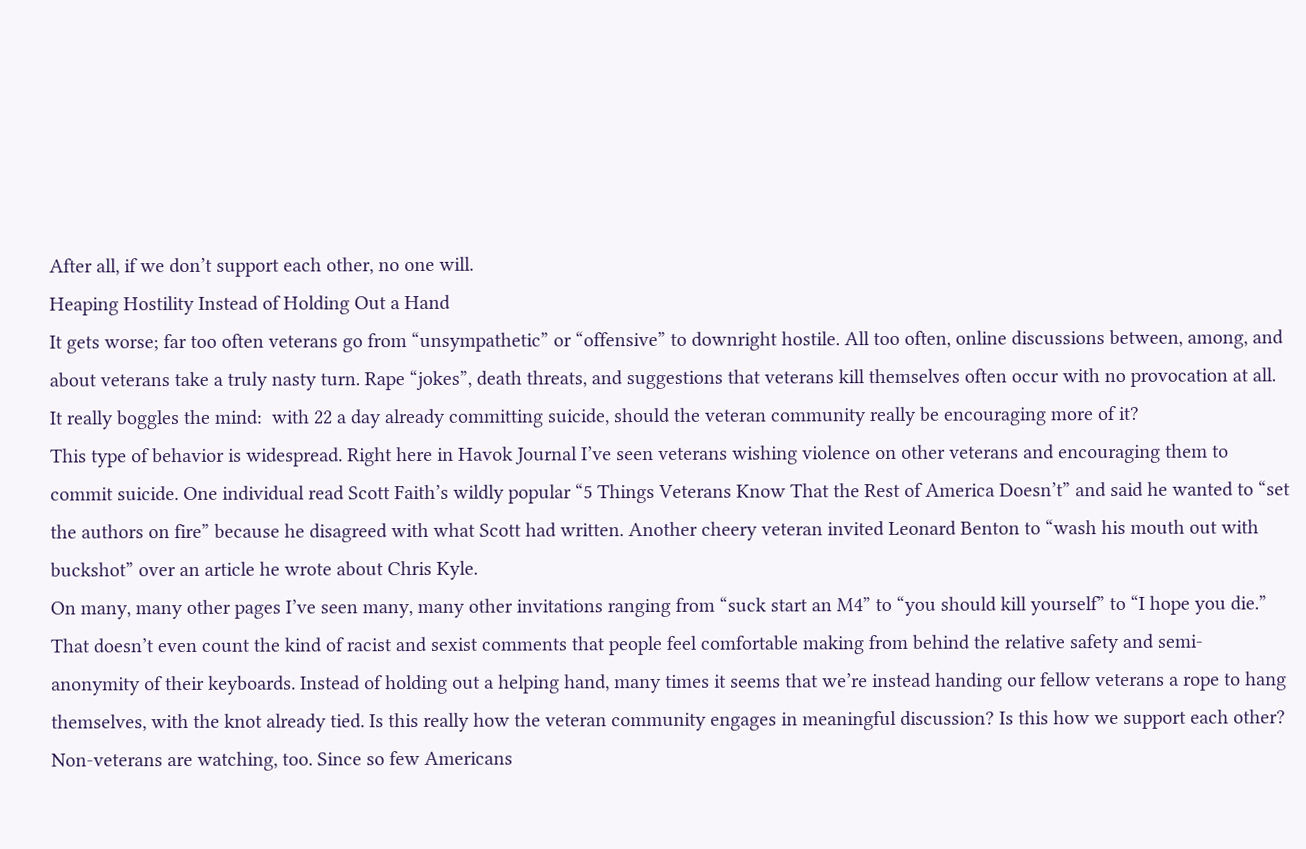After all, if we don’t support each other, no one will.
Heaping Hostility Instead of Holding Out a Hand
It gets worse; far too often veterans go from “unsympathetic” or “offensive” to downright hostile. All too often, online discussions between, among, and about veterans take a truly nasty turn. Rape “jokes”, death threats, and suggestions that veterans kill themselves often occur with no provocation at all. It really boggles the mind:  with 22 a day already committing suicide, should the veteran community really be encouraging more of it?
This type of behavior is widespread. Right here in Havok Journal I’ve seen veterans wishing violence on other veterans and encouraging them to commit suicide. One individual read Scott Faith’s wildly popular “5 Things Veterans Know That the Rest of America Doesn’t” and said he wanted to “set the authors on fire” because he disagreed with what Scott had written. Another cheery veteran invited Leonard Benton to “wash his mouth out with buckshot” over an article he wrote about Chris Kyle.
On many, many other pages I’ve seen many, many other invitations ranging from “suck start an M4” to “you should kill yourself” to “I hope you die.” That doesn’t even count the kind of racist and sexist comments that people feel comfortable making from behind the relative safety and semi-anonymity of their keyboards. Instead of holding out a helping hand, many times it seems that we’re instead handing our fellow veterans a rope to hang themselves, with the knot already tied. Is this really how the veteran community engages in meaningful discussion? Is this how we support each other?
Non-veterans are watching, too. Since so few Americans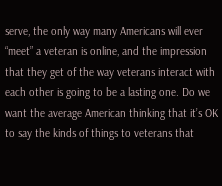serve, the only way many Americans will ever “meet” a veteran is online, and the impression that they get of the way veterans interact with each other is going to be a lasting one. Do we want the average American thinking that it’s OK to say the kinds of things to veterans that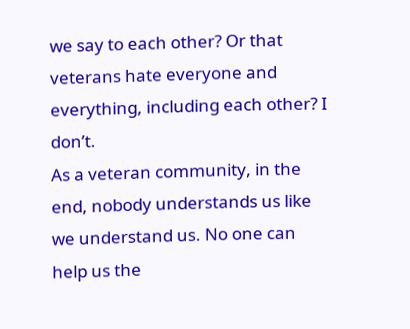we say to each other? Or that veterans hate everyone and everything, including each other? I don’t.
As a veteran community, in the end, nobody understands us like we understand us. No one can help us the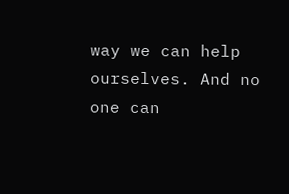way we can help ourselves. And no one can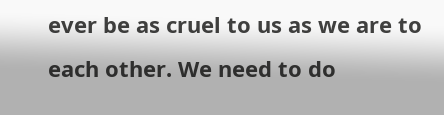ever be as cruel to us as we are to each other. We need to do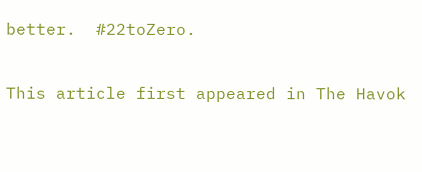better.  #22toZero.

This article first appeared in The Havok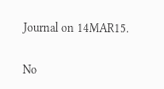Journal on 14MAR15.

No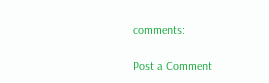comments:

Post a Comment